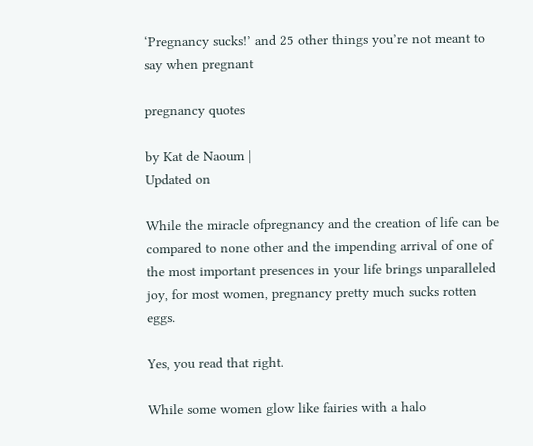‘Pregnancy sucks!’ and 25 other things you’re not meant to say when pregnant

pregnancy quotes

by Kat de Naoum |
Updated on

While the miracle ofpregnancy and the creation of life can be compared to none other and the impending arrival of one of the most important presences in your life brings unparalleled joy, for most women, pregnancy pretty much sucks rotten eggs.

Yes, you read that right.

While some women glow like fairies with a halo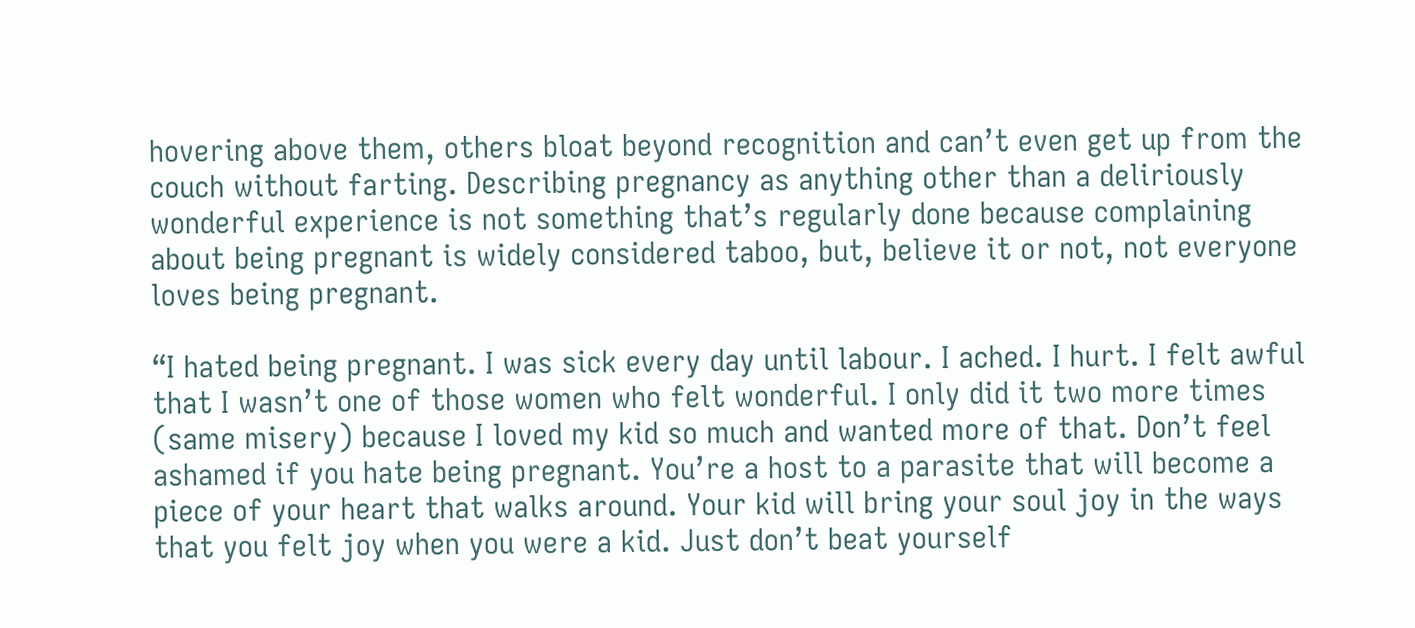hovering above them, others bloat beyond recognition and can’t even get up from the couch without farting. Describing pregnancy as anything other than a deliriously wonderful experience is not something that’s regularly done because complaining about being pregnant is widely considered taboo, but, believe it or not, not everyone loves being pregnant.

“I hated being pregnant. I was sick every day until labour. I ached. I hurt. I felt awful that I wasn’t one of those women who felt wonderful. I only did it two more times (same misery) because I loved my kid so much and wanted more of that. Don’t feel ashamed if you hate being pregnant. You’re a host to a parasite that will become a piece of your heart that walks around. Your kid will bring your soul joy in the ways that you felt joy when you were a kid. Just don’t beat yourself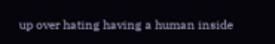up over hating having a human inside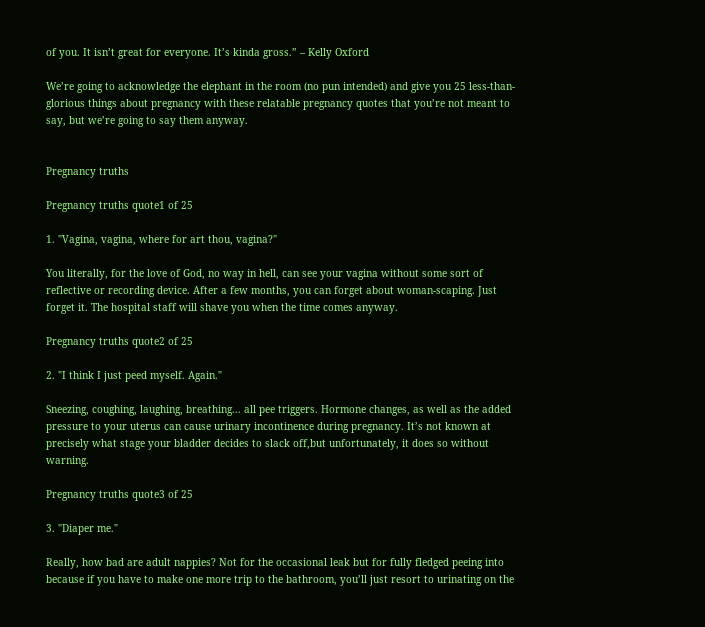of you. It isn’t great for everyone. It’s kinda gross.” – Kelly Oxford

We’re going to acknowledge the elephant in the room (no pun intended) and give you 25 less-than-glorious things about pregnancy with these relatable pregnancy quotes that you’re not meant to say, but we’re going to say them anyway.


Pregnancy truths

Pregnancy truths quote1 of 25

1. "Vagina, vagina, where for art thou, vagina?"

You literally, for the love of God, no way in hell, can see your vagina without some sort of reflective or recording device. After a few months, you can forget about woman-scaping. Just forget it. The hospital staff will shave you when the time comes anyway.

Pregnancy truths quote2 of 25

2. "I think I just peed myself. Again."

Sneezing, coughing, laughing, breathing... all pee triggers. Hormone changes, as well as the added pressure to your uterus can cause urinary incontinence during pregnancy. It’s not known at precisely what stage your bladder decides to slack off,but unfortunately, it does so without warning.

Pregnancy truths quote3 of 25

3. "Diaper me."

Really, how bad are adult nappies? Not for the occasional leak but for fully fledged peeing into because if you have to make one more trip to the bathroom, you’ll just resort to urinating on the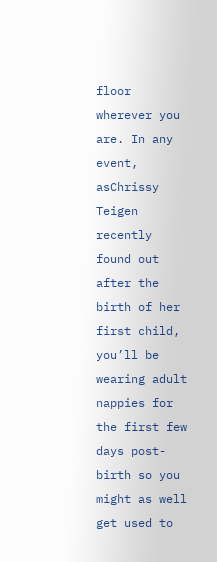floor wherever you are. In any event, asChrissy Teigen recently found out after the birth of her first child, you’ll be wearing adult nappies for the first few days post-birth so you might as well get used to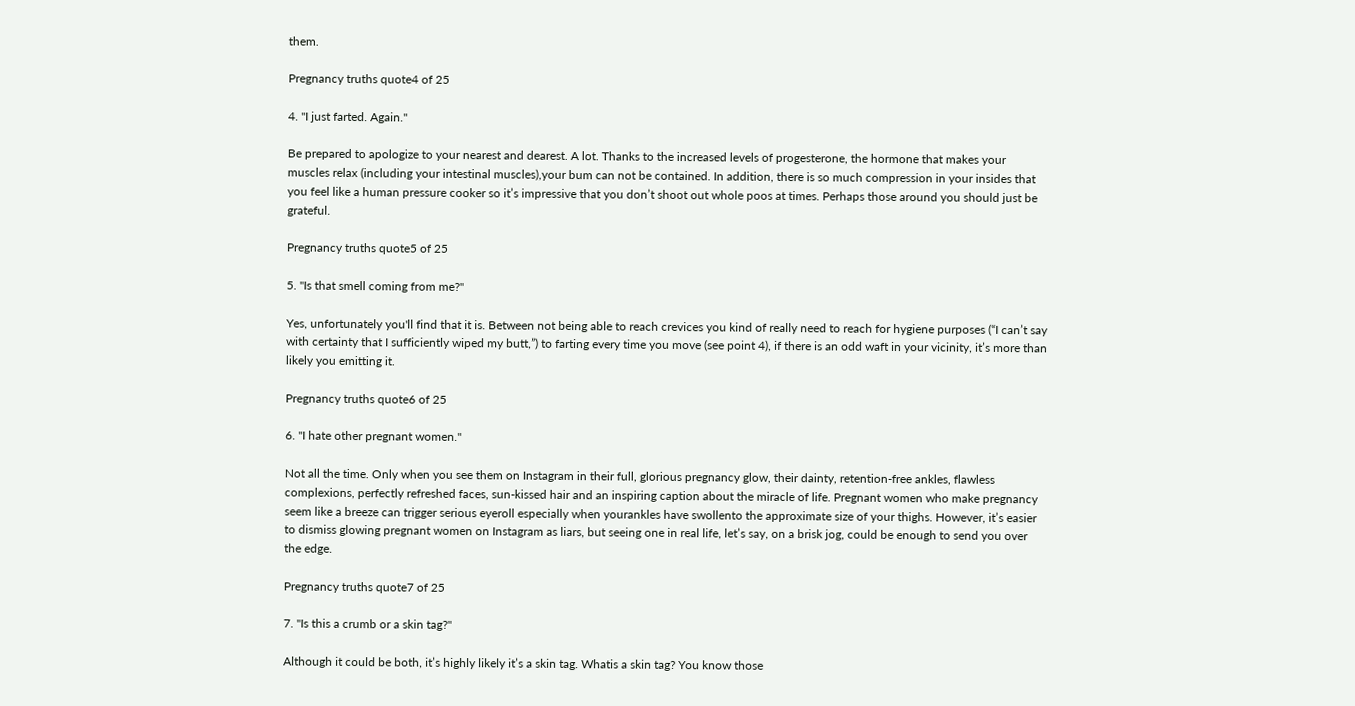them.

Pregnancy truths quote4 of 25

4. "I just farted. Again."

Be prepared to apologize to your nearest and dearest. A lot. Thanks to the increased levels of progesterone, the hormone that makes your muscles relax (including your intestinal muscles),your bum can not be contained. In addition, there is so much compression in your insides that you feel like a human pressure cooker so it’s impressive that you don’t shoot out whole poos at times. Perhaps those around you should just be grateful.

Pregnancy truths quote5 of 25

5. "Is that smell coming from me?"

Yes, unfortunately you'll find that it is. Between not being able to reach crevices you kind of really need to reach for hygiene purposes (“I can’t say with certainty that I sufficiently wiped my butt,”) to farting every time you move (see point 4), if there is an odd waft in your vicinity, it’s more than likely you emitting it.

Pregnancy truths quote6 of 25

6. "I hate other pregnant women."

Not all the time. Only when you see them on Instagram in their full, glorious pregnancy glow, their dainty, retention-free ankles, flawless complexions, perfectly refreshed faces, sun-kissed hair and an inspiring caption about the miracle of life. Pregnant women who make pregnancy seem like a breeze can trigger serious eyeroll especially when yourankles have swollento the approximate size of your thighs. However, it’s easier to dismiss glowing pregnant women on Instagram as liars, but seeing one in real life, let’s say, on a brisk jog, could be enough to send you over the edge.

Pregnancy truths quote7 of 25

7. "Is this a crumb or a skin tag?"

Although it could be both, it’s highly likely it’s a skin tag. Whatis a skin tag? You know those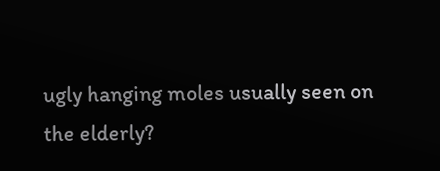ugly hanging moles usually seen on the elderly?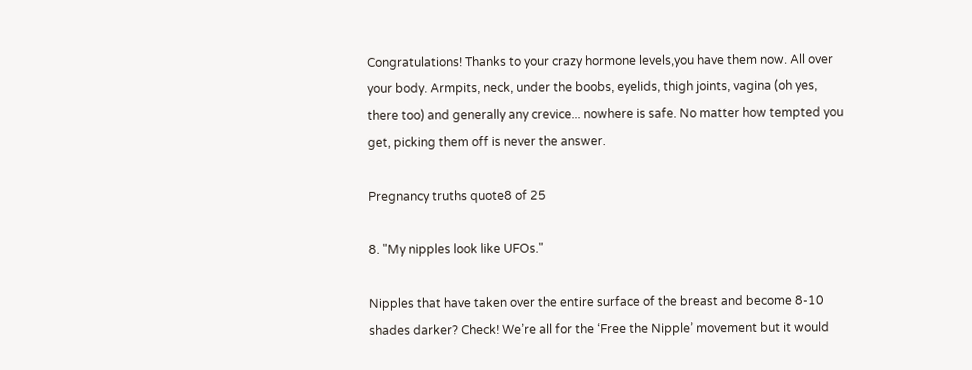Congratulations! Thanks to your crazy hormone levels,you have them now. All over your body. Armpits, neck, under the boobs, eyelids, thigh joints, vagina (oh yes, there too) and generally any crevice... nowhere is safe. No matter how tempted you get, picking them off is never the answer.

Pregnancy truths quote8 of 25

8. "My nipples look like UFOs."

Nipples that have taken over the entire surface of the breast and become 8-10 shades darker? Check! We’re all for the ‘Free the Nipple’ movement but it would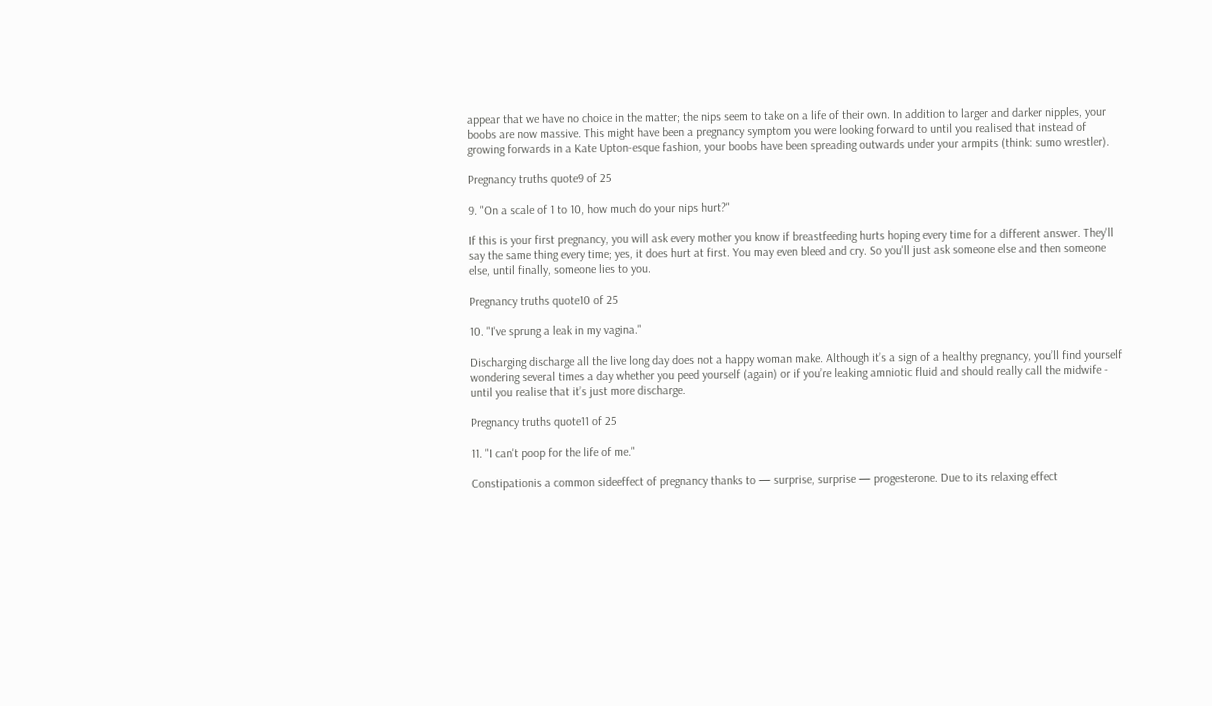appear that we have no choice in the matter; the nips seem to take on a life of their own. In addition to larger and darker nipples, your boobs are now massive. This might have been a pregnancy symptom you were looking forward to until you realised that instead of growing forwards in a Kate Upton-esque fashion, your boobs have been spreading outwards under your armpits (think: sumo wrestler).

Pregnancy truths quote9 of 25

9. "On a scale of 1 to 10, how much do your nips hurt?"

If this is your first pregnancy, you will ask every mother you know if breastfeeding hurts hoping every time for a different answer. They'll say the same thing every time; yes, it does hurt at first. You may even bleed and cry. So you'll just ask someone else and then someone else, until finally, someone lies to you.

Pregnancy truths quote10 of 25

10. "I've sprung a leak in my vagina."

Discharging discharge all the live long day does not a happy woman make. Although it’s a sign of a healthy pregnancy, you’ll find yourself wondering several times a day whether you peed yourself (again) or if you’re leaking amniotic fluid and should really call the midwife - until you realise that it’s just more discharge.

Pregnancy truths quote11 of 25

11. "I can't poop for the life of me."

Constipationis a common sideeffect of pregnancy thanks to — surprise, surprise — progesterone. Due to its relaxing effect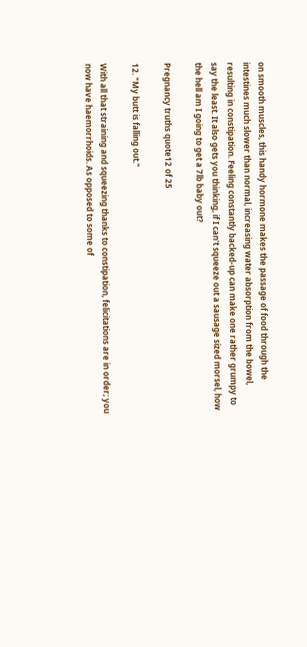on smooth muscles, this handy hormone makes the passage of food through the intestines much slower than normal, increasing water absorption from the bowel, resulting in constipation. Feeling constantly backed-up can make one rather grumpy to say the least. It also gets you thinking, if I can't squeeze out a sausage sized morsel, how the hell am I going to get a 7lb baby out?

Pregnancy truths quote12 of 25

12. "My butt is falling out."

With all that straining and squeezing thanks to constipation, felicitations are in order; you now have haemorrhoids. As opposed to some of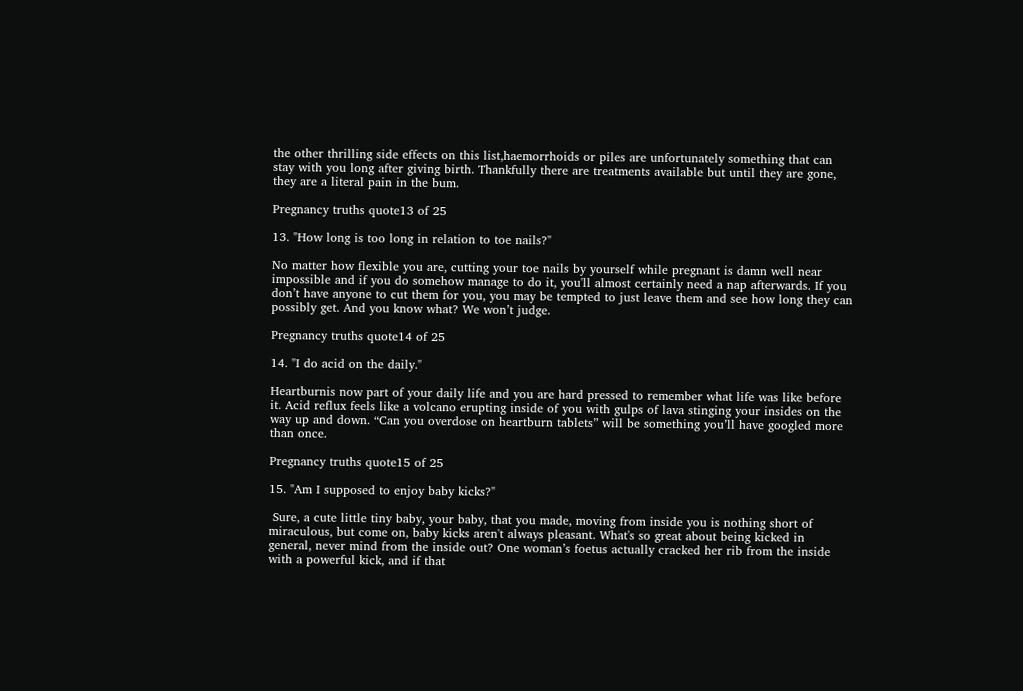the other thrilling side effects on this list,haemorrhoids or piles are unfortunately something that can stay with you long after giving birth. Thankfully there are treatments available but until they are gone, they are a literal pain in the bum.

Pregnancy truths quote13 of 25

13. "How long is too long in relation to toe nails?"

No matter how flexible you are, cutting your toe nails by yourself while pregnant is damn well near impossible and if you do somehow manage to do it, you'll almost certainly need a nap afterwards. If you don’t have anyone to cut them for you, you may be tempted to just leave them and see how long they can possibly get. And you know what? We won’t judge.

Pregnancy truths quote14 of 25

14. "I do acid on the daily."

Heartburnis now part of your daily life and you are hard pressed to remember what life was like before it. Acid reflux feels like a volcano erupting inside of you with gulps of lava stinging your insides on the way up and down. “Can you overdose on heartburn tablets” will be something you’ll have googled more than once.

Pregnancy truths quote15 of 25

15. "Am I supposed to enjoy baby kicks?"

 Sure, a cute little tiny baby, your baby, that you made, moving from inside you is nothing short of miraculous, but come on, baby kicks aren't always pleasant. What's so great about being kicked in general, never mind from the inside out? One woman’s foetus actually cracked her rib from the inside with a powerful kick, and if that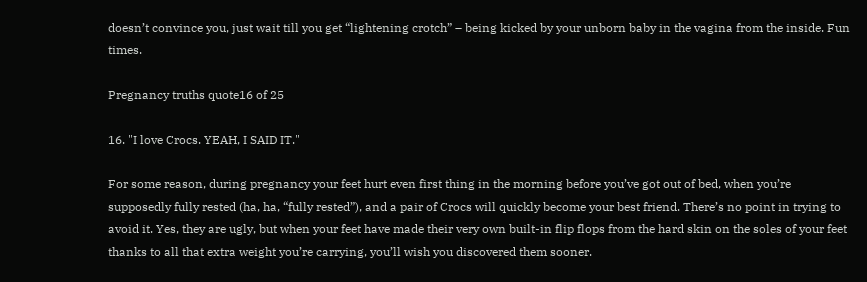doesn’t convince you, just wait till you get “lightening crotch” – being kicked by your unborn baby in the vagina from the inside. Fun times.

Pregnancy truths quote16 of 25

16. "I love Crocs. YEAH, I SAID IT."

For some reason, during pregnancy your feet hurt even first thing in the morning before you’ve got out of bed, when you’re supposedly fully rested (ha, ha, “fully rested”), and a pair of Crocs will quickly become your best friend. There’s no point in trying to avoid it. Yes, they are ugly, but when your feet have made their very own built-in flip flops from the hard skin on the soles of your feet thanks to all that extra weight you’re carrying, you’ll wish you discovered them sooner.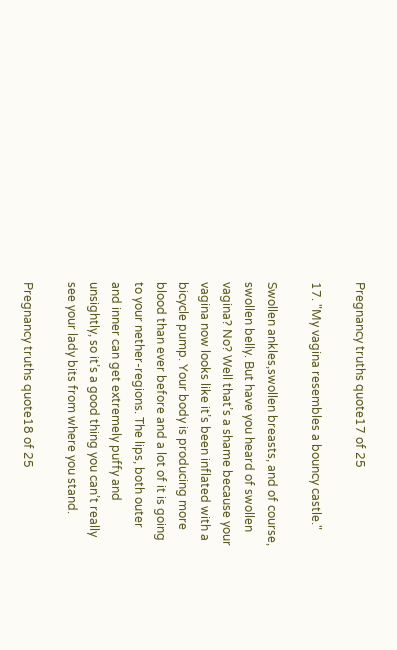Pregnancy truths quote17 of 25

17. "My vagina resembles a bouncy castle."

Swollen ankles,swollen breasts, and of course, swollen belly. But have you heard of swollen vagina? No? Well that’s a shame because your vagina now looks like it’s been inflated with a bicycle pump. Your body is producing more blood than ever before and a lot of it is going to your nether-regions. The lips, both outer and inner can get extremely puffy and unsightly, so it’s a good thing you can’t really see your lady bits from where you stand.

Pregnancy truths quote18 of 25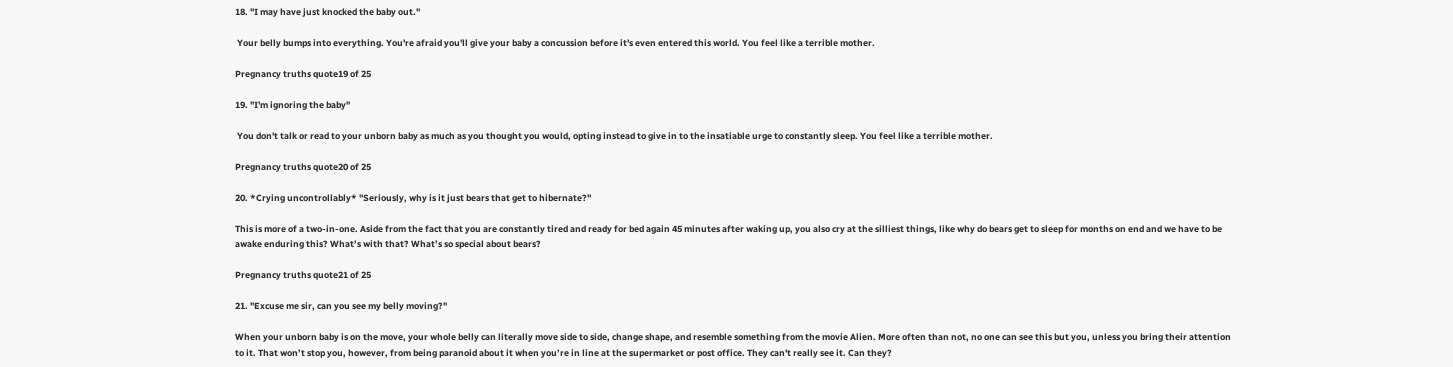18. "I may have just knocked the baby out."

 Your belly bumps into everything. You're afraid you'll give your baby a concussion before it's even entered this world. You feel like a terrible mother.

Pregnancy truths quote19 of 25

19. "I'm ignoring the baby"

 You don't talk or read to your unborn baby as much as you thought you would, opting instead to give in to the insatiable urge to constantly sleep. You feel like a terrible mother.

Pregnancy truths quote20 of 25

20. *Crying uncontrollably* "Seriously, why is it just bears that get to hibernate?"

This is more of a two-in-one. Aside from the fact that you are constantly tired and ready for bed again 45 minutes after waking up, you also cry at the silliest things, like why do bears get to sleep for months on end and we have to be awake enduring this? What’s with that? What’s so special about bears?

Pregnancy truths quote21 of 25

21. "Excuse me sir, can you see my belly moving?"

When your unborn baby is on the move, your whole belly can literally move side to side, change shape, and resemble something from the movie Alien. More often than not, no one can see this but you, unless you bring their attention to it. That won’t stop you, however, from being paranoid about it when you’re in line at the supermarket or post office. They can't really see it. Can they?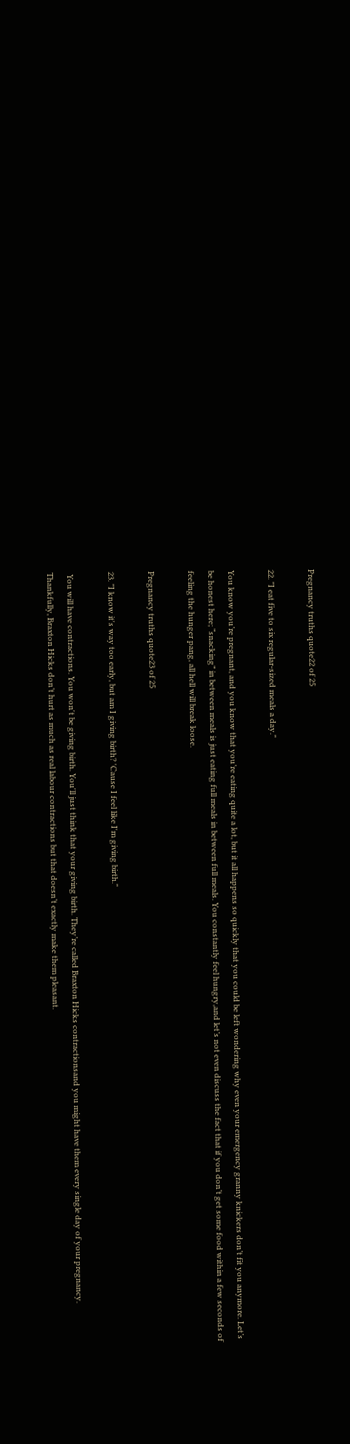Pregnancy truths quote22 of 25

22. "I eat five to six regular-sized meals a day."

You know you’re pregnant, and you know that you’re eating quite a lot, but it all happens so quickly that you could be left wondering why even your emergency granny knickers don’t fit you anymore. Let’s be honest here; “snacking” in between meals is just eating full meals in between full meals. You constantly feel hungry,and let’s not even discuss the fact that if you don’t get some food within a few seconds of feeling the hunger pang, all hell will break loose.

Pregnancy truths quote23 of 25

23. "I know it's way too early, but am I giving birth? 'Cause I feel like I'm giving birth."

 You will have contractions. You won't be giving birth. You'll just think that your giving birth. They’re called Braxton Hicks contractionsand you might have them every single day of your pregnancy. Thankfully, Braxton Hicks don’t hurt as much as real labour contractions but that doesn’t exactly make them pleasant.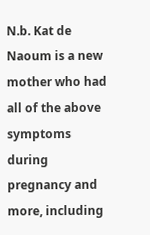N.b. Kat de Naoum is a new mother who had all of the above symptoms during pregnancy and more, including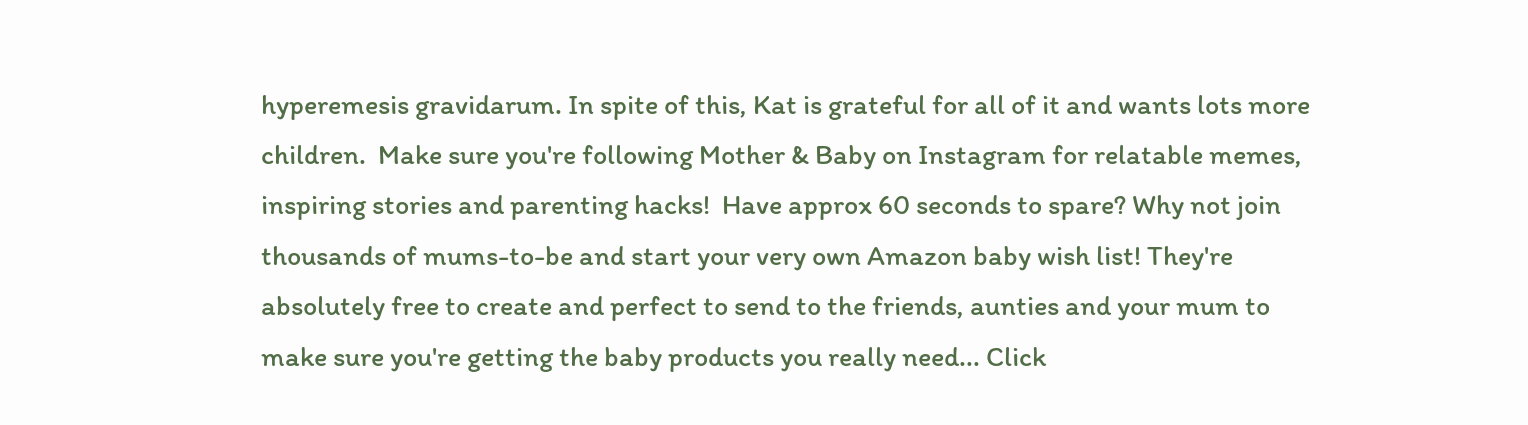hyperemesis gravidarum. In spite of this, Kat is grateful for all of it and wants lots more children.  Make sure you're following Mother & Baby on Instagram for relatable memes, inspiring stories and parenting hacks!  Have approx 60 seconds to spare? Why not join thousands of mums-to-be and start your very own Amazon baby wish list! They're absolutely free to create and perfect to send to the friends, aunties and your mum to make sure you're getting the baby products you really need... Click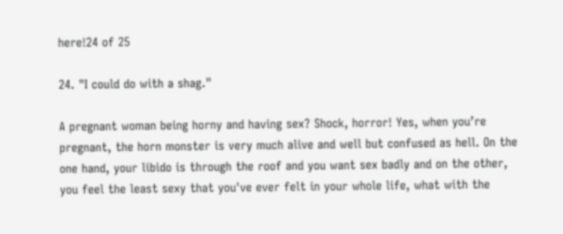here!24 of 25

24. "I could do with a shag."

A pregnant woman being horny and having sex? Shock, horror! Yes, when you’re pregnant, the horn monster is very much alive and well but confused as hell. On the one hand, your libido is through the roof and you want sex badly and on the other, you feel the least sexy that you've ever felt in your whole life, what with the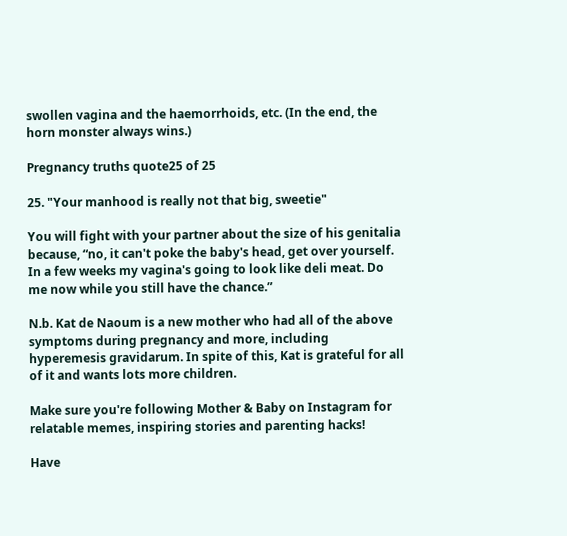swollen vagina and the haemorrhoids, etc. (In the end, the horn monster always wins.)

Pregnancy truths quote25 of 25

25. "Your manhood is really not that big, sweetie"

You will fight with your partner about the size of his genitalia because, “no, it can't poke the baby's head, get over yourself. In a few weeks my vagina's going to look like deli meat. Do me now while you still have the chance.”

N.b. Kat de Naoum is a new mother who had all of the above symptoms during pregnancy and more, including hyperemesis gravidarum. In spite of this, Kat is grateful for all of it and wants lots more children.

Make sure you're following Mother & Baby on Instagram for relatable memes, inspiring stories and parenting hacks!

Have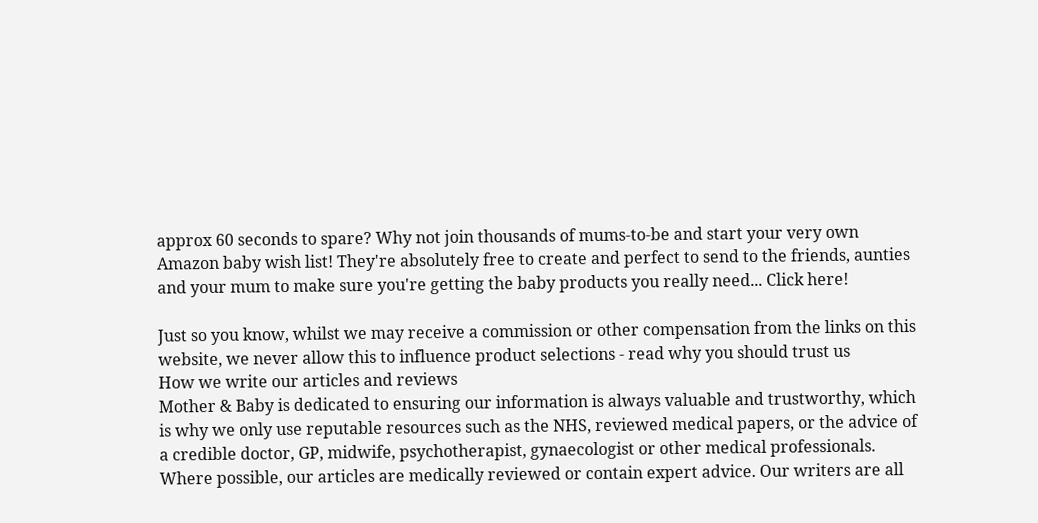approx 60 seconds to spare? Why not join thousands of mums-to-be and start your very own Amazon baby wish list! They're absolutely free to create and perfect to send to the friends, aunties and your mum to make sure you're getting the baby products you really need... Click here!

Just so you know, whilst we may receive a commission or other compensation from the links on this website, we never allow this to influence product selections - read why you should trust us
How we write our articles and reviews
Mother & Baby is dedicated to ensuring our information is always valuable and trustworthy, which is why we only use reputable resources such as the NHS, reviewed medical papers, or the advice of a credible doctor, GP, midwife, psychotherapist, gynaecologist or other medical professionals. Where possible, our articles are medically reviewed or contain expert advice. Our writers are all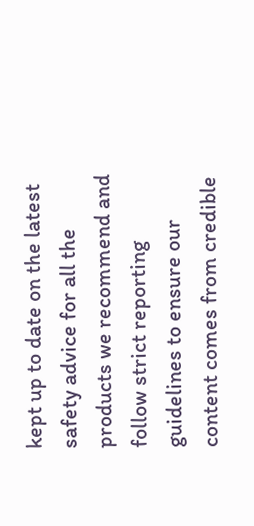kept up to date on the latest safety advice for all the products we recommend and follow strict reporting guidelines to ensure our content comes from credible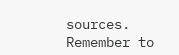sources. Remember to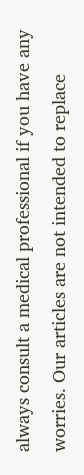always consult a medical professional if you have any worries. Our articles are not intended to replace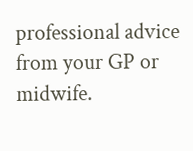professional advice from your GP or midwife.